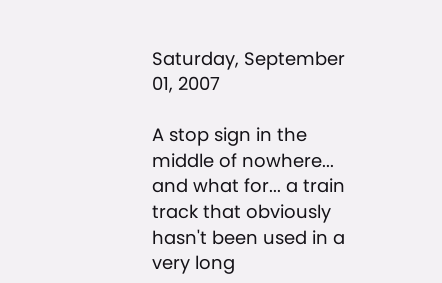Saturday, September 01, 2007

A stop sign in the middle of nowhere... and what for... a train track that obviously hasn't been used in a very long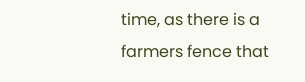time, as there is a farmers fence that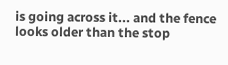is going across it... and the fence looks older than the stop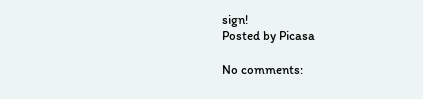sign!
Posted by Picasa

No comments: